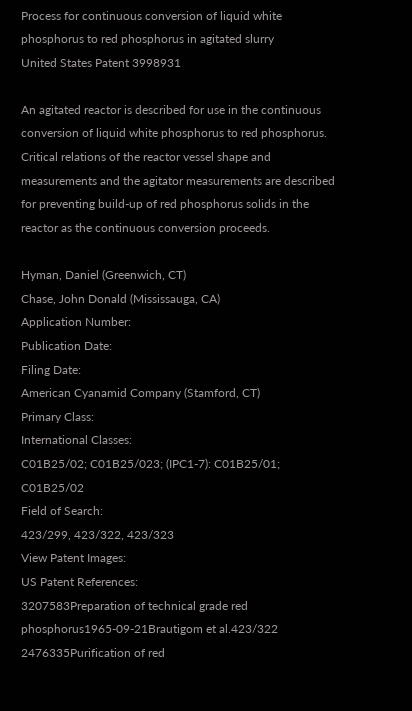Process for continuous conversion of liquid white phosphorus to red phosphorus in agitated slurry
United States Patent 3998931

An agitated reactor is described for use in the continuous conversion of liquid white phosphorus to red phosphorus. Critical relations of the reactor vessel shape and measurements and the agitator measurements are described for preventing build-up of red phosphorus solids in the reactor as the continuous conversion proceeds.

Hyman, Daniel (Greenwich, CT)
Chase, John Donald (Mississauga, CA)
Application Number:
Publication Date:
Filing Date:
American Cyanamid Company (Stamford, CT)
Primary Class:
International Classes:
C01B25/02; C01B25/023; (IPC1-7): C01B25/01; C01B25/02
Field of Search:
423/299, 423/322, 423/323
View Patent Images:
US Patent References:
3207583Preparation of technical grade red phosphorus1965-09-21Brautigom et al.423/322
2476335Purification of red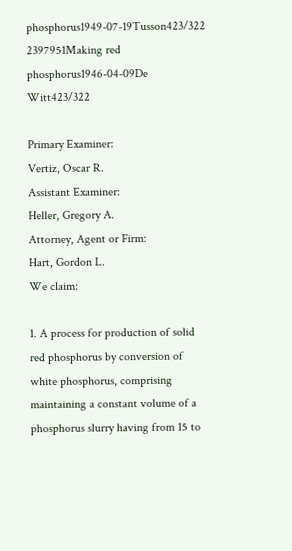phosphorus1949-07-19Tusson423/322
2397951Making red phosphorus1946-04-09De Witt423/322

Primary Examiner:
Vertiz, Oscar R.
Assistant Examiner:
Heller, Gregory A.
Attorney, Agent or Firm:
Hart, Gordon L.
We claim:

1. A process for production of solid red phosphorus by conversion of white phosphorus, comprising maintaining a constant volume of a phosphorus slurry having from 15 to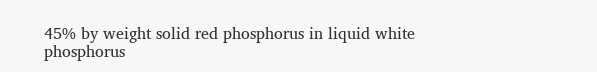45% by weight solid red phosphorus in liquid white phosphorus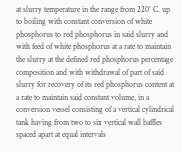at slurry temperature in the range from 220° C. up to boiling with constant conversion of white phosphorus to red phosphorus in said slurry and with feed of white phosphorus at a rate to maintain the slurry at the defined red phosphorus percentage composition and with withdrawal of part of said slurry for recovery of its red phosphorus content at a rate to maintain said constant volume, in a conversion vessel consisting of a vertical cylindrical tank having from two to six vertical wall baffles spaced apart at equal intervals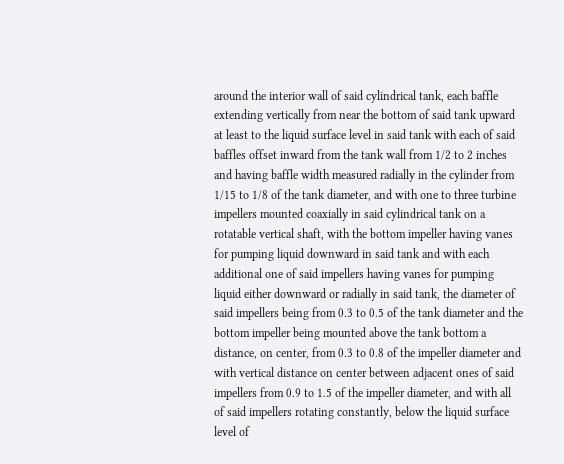around the interior wall of said cylindrical tank, each baffle extending vertically from near the bottom of said tank upward at least to the liquid surface level in said tank with each of said baffles offset inward from the tank wall from 1/2 to 2 inches and having baffle width measured radially in the cylinder from 1/15 to 1/8 of the tank diameter, and with one to three turbine impellers mounted coaxially in said cylindrical tank on a rotatable vertical shaft, with the bottom impeller having vanes for pumping liquid downward in said tank and with each additional one of said impellers having vanes for pumping liquid either downward or radially in said tank, the diameter of said impellers being from 0.3 to 0.5 of the tank diameter and the bottom impeller being mounted above the tank bottom a distance, on center, from 0.3 to 0.8 of the impeller diameter and with vertical distance on center between adjacent ones of said impellers from 0.9 to 1.5 of the impeller diameter, and with all of said impellers rotating constantly, below the liquid surface level of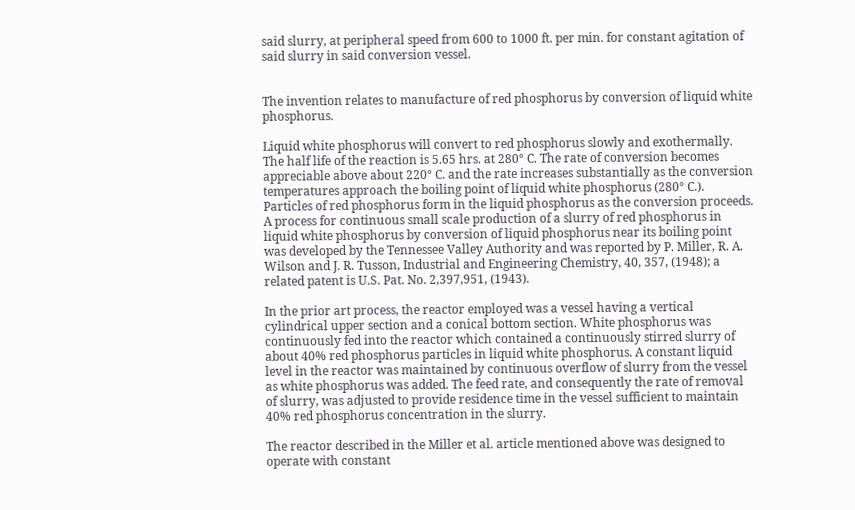said slurry, at peripheral speed from 600 to 1000 ft. per min. for constant agitation of said slurry in said conversion vessel.


The invention relates to manufacture of red phosphorus by conversion of liquid white phosphorus.

Liquid white phosphorus will convert to red phosphorus slowly and exothermally. The half life of the reaction is 5.65 hrs. at 280° C. The rate of conversion becomes appreciable above about 220° C. and the rate increases substantially as the conversion temperatures approach the boiling point of liquid white phosphorus (280° C.). Particles of red phosphorus form in the liquid phosphorus as the conversion proceeds. A process for continuous small scale production of a slurry of red phosphorus in liquid white phosphorus by conversion of liquid phosphorus near its boiling point was developed by the Tennessee Valley Authority and was reported by P. Miller, R. A. Wilson and J. R. Tusson, Industrial and Engineering Chemistry, 40, 357, (1948); a related patent is U.S. Pat. No. 2,397,951, (1943).

In the prior art process, the reactor employed was a vessel having a vertical cylindrical upper section and a conical bottom section. White phosphorus was continuously fed into the reactor which contained a continuously stirred slurry of about 40% red phosphorus particles in liquid white phosphorus. A constant liquid level in the reactor was maintained by continuous overflow of slurry from the vessel as white phosphorus was added. The feed rate, and consequently the rate of removal of slurry, was adjusted to provide residence time in the vessel sufficient to maintain 40% red phosphorus concentration in the slurry.

The reactor described in the Miller et al. article mentioned above was designed to operate with constant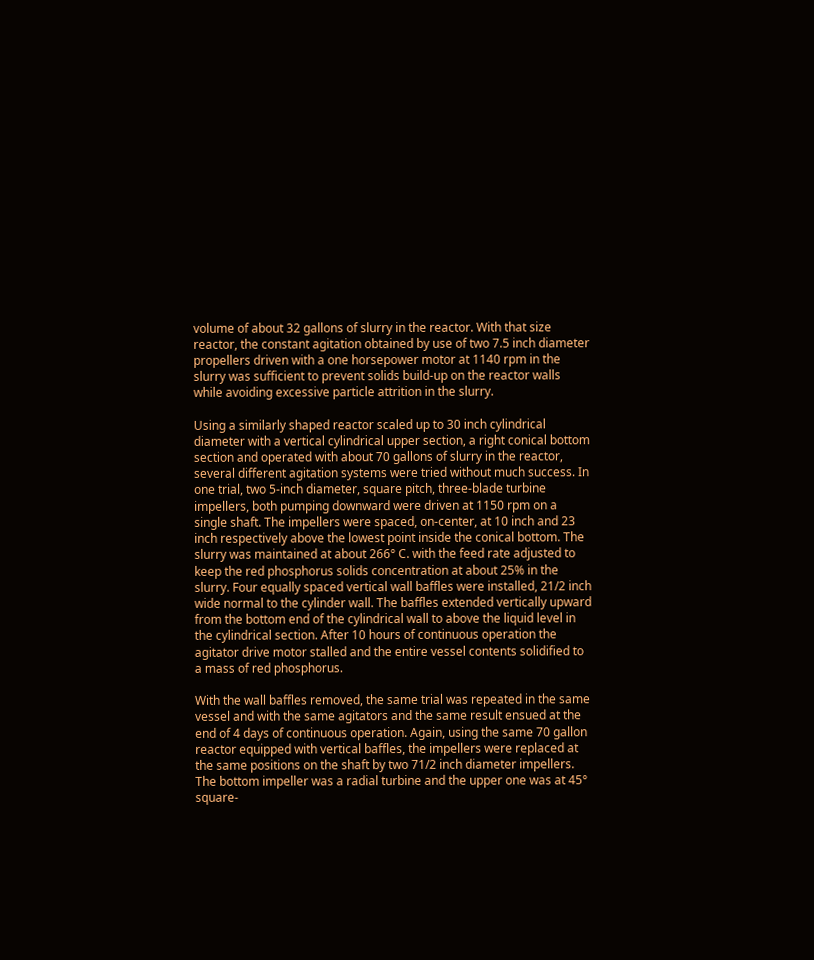volume of about 32 gallons of slurry in the reactor. With that size reactor, the constant agitation obtained by use of two 7.5 inch diameter propellers driven with a one horsepower motor at 1140 rpm in the slurry was sufficient to prevent solids build-up on the reactor walls while avoiding excessive particle attrition in the slurry.

Using a similarly shaped reactor scaled up to 30 inch cylindrical diameter with a vertical cylindrical upper section, a right conical bottom section and operated with about 70 gallons of slurry in the reactor, several different agitation systems were tried without much success. In one trial, two 5-inch diameter, square pitch, three-blade turbine impellers, both pumping downward were driven at 1150 rpm on a single shaft. The impellers were spaced, on-center, at 10 inch and 23 inch respectively above the lowest point inside the conical bottom. The slurry was maintained at about 266° C. with the feed rate adjusted to keep the red phosphorus solids concentration at about 25% in the slurry. Four equally spaced vertical wall baffles were installed, 21/2 inch wide normal to the cylinder wall. The baffles extended vertically upward from the bottom end of the cylindrical wall to above the liquid level in the cylindrical section. After 10 hours of continuous operation the agitator drive motor stalled and the entire vessel contents solidified to a mass of red phosphorus.

With the wall baffles removed, the same trial was repeated in the same vessel and with the same agitators and the same result ensued at the end of 4 days of continuous operation. Again, using the same 70 gallon reactor equipped with vertical baffles, the impellers were replaced at the same positions on the shaft by two 71/2 inch diameter impellers. The bottom impeller was a radial turbine and the upper one was at 45° square-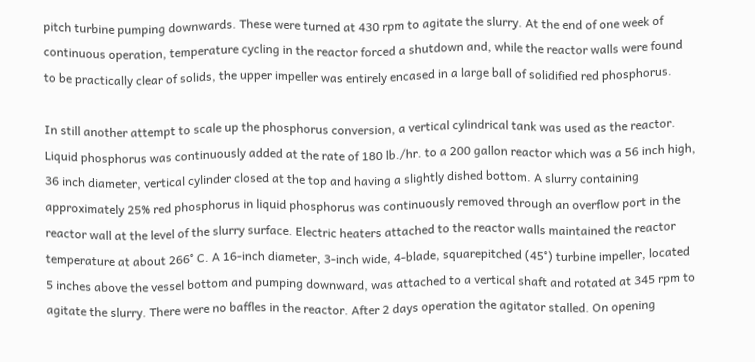pitch turbine pumping downwards. These were turned at 430 rpm to agitate the slurry. At the end of one week of continuous operation, temperature cycling in the reactor forced a shutdown and, while the reactor walls were found to be practically clear of solids, the upper impeller was entirely encased in a large ball of solidified red phosphorus.

In still another attempt to scale up the phosphorus conversion, a vertical cylindrical tank was used as the reactor. Liquid phosphorus was continuously added at the rate of 180 lb./hr. to a 200 gallon reactor which was a 56 inch high, 36 inch diameter, vertical cylinder closed at the top and having a slightly dished bottom. A slurry containing approximately 25% red phosphorus in liquid phosphorus was continuously removed through an overflow port in the reactor wall at the level of the slurry surface. Electric heaters attached to the reactor walls maintained the reactor temperature at about 266° C. A 16-inch diameter, 3-inch wide, 4-blade, squarepitched (45°) turbine impeller, located 5 inches above the vessel bottom and pumping downward, was attached to a vertical shaft and rotated at 345 rpm to agitate the slurry. There were no baffles in the reactor. After 2 days operation the agitator stalled. On opening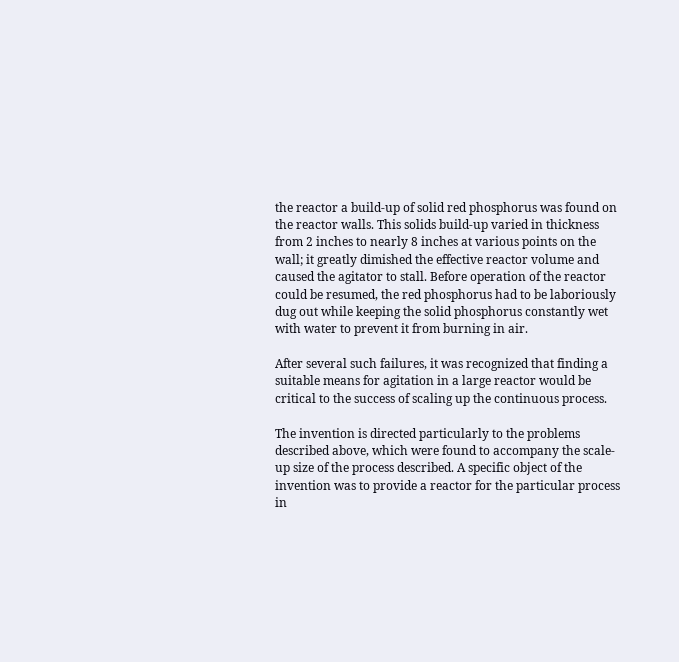the reactor a build-up of solid red phosphorus was found on the reactor walls. This solids build-up varied in thickness from 2 inches to nearly 8 inches at various points on the wall; it greatly dimished the effective reactor volume and caused the agitator to stall. Before operation of the reactor could be resumed, the red phosphorus had to be laboriously dug out while keeping the solid phosphorus constantly wet with water to prevent it from burning in air.

After several such failures, it was recognized that finding a suitable means for agitation in a large reactor would be critical to the success of scaling up the continuous process.

The invention is directed particularly to the problems described above, which were found to accompany the scale-up size of the process described. A specific object of the invention was to provide a reactor for the particular process in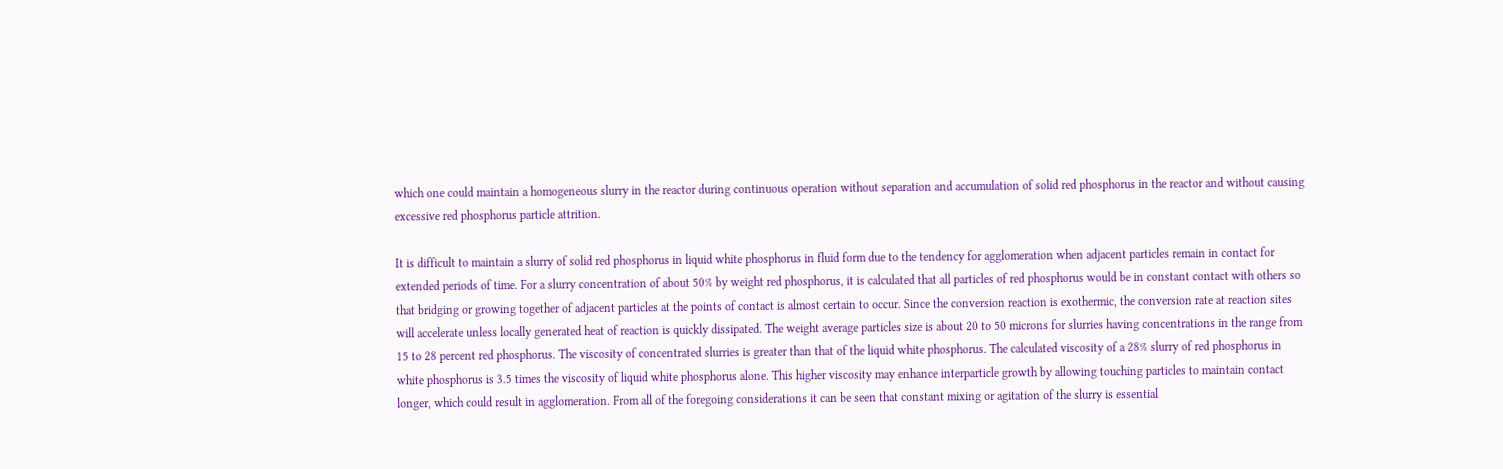which one could maintain a homogeneous slurry in the reactor during continuous operation without separation and accumulation of solid red phosphorus in the reactor and without causing excessive red phosphorus particle attrition.

It is difficult to maintain a slurry of solid red phosphorus in liquid white phosphorus in fluid form due to the tendency for agglomeration when adjacent particles remain in contact for extended periods of time. For a slurry concentration of about 50% by weight red phosphorus, it is calculated that all particles of red phosphorus would be in constant contact with others so that bridging or growing together of adjacent particles at the points of contact is almost certain to occur. Since the conversion reaction is exothermic, the conversion rate at reaction sites will accelerate unless locally generated heat of reaction is quickly dissipated. The weight average particles size is about 20 to 50 microns for slurries having concentrations in the range from 15 to 28 percent red phosphorus. The viscosity of concentrated slurries is greater than that of the liquid white phosphorus. The calculated viscosity of a 28% slurry of red phosphorus in white phosphorus is 3.5 times the viscosity of liquid white phosphorus alone. This higher viscosity may enhance interparticle growth by allowing touching particles to maintain contact longer, which could result in agglomeration. From all of the foregoing considerations it can be seen that constant mixing or agitation of the slurry is essential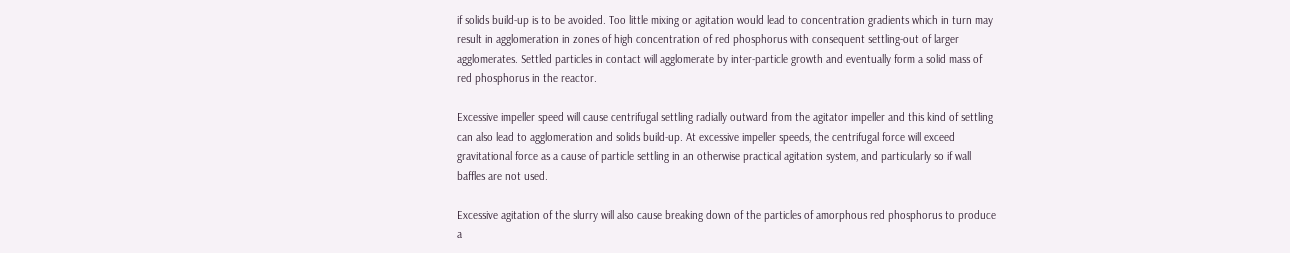if solids build-up is to be avoided. Too little mixing or agitation would lead to concentration gradients which in turn may result in agglomeration in zones of high concentration of red phosphorus with consequent settling-out of larger agglomerates. Settled particles in contact will agglomerate by inter-particle growth and eventually form a solid mass of red phosphorus in the reactor.

Excessive impeller speed will cause centrifugal settling radially outward from the agitator impeller and this kind of settling can also lead to agglomeration and solids build-up. At excessive impeller speeds, the centrifugal force will exceed gravitational force as a cause of particle settling in an otherwise practical agitation system, and particularly so if wall baffles are not used.

Excessive agitation of the slurry will also cause breaking down of the particles of amorphous red phosphorus to produce a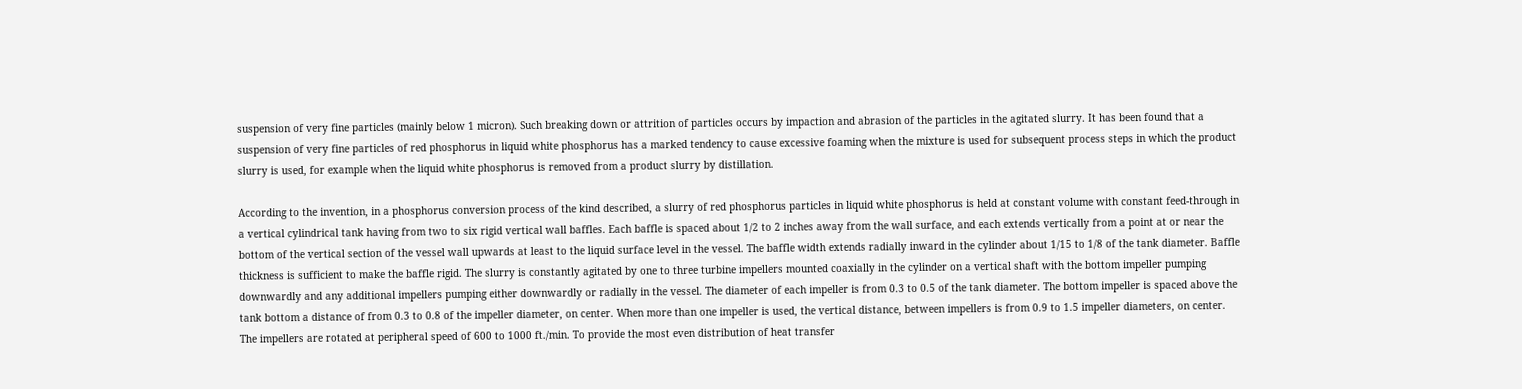suspension of very fine particles (mainly below 1 micron). Such breaking down or attrition of particles occurs by impaction and abrasion of the particles in the agitated slurry. It has been found that a suspension of very fine particles of red phosphorus in liquid white phosphorus has a marked tendency to cause excessive foaming when the mixture is used for subsequent process steps in which the product slurry is used, for example when the liquid white phosphorus is removed from a product slurry by distillation.

According to the invention, in a phosphorus conversion process of the kind described, a slurry of red phosphorus particles in liquid white phosphorus is held at constant volume with constant feed-through in a vertical cylindrical tank having from two to six rigid vertical wall baffles. Each baffle is spaced about 1/2 to 2 inches away from the wall surface, and each extends vertically from a point at or near the bottom of the vertical section of the vessel wall upwards at least to the liquid surface level in the vessel. The baffle width extends radially inward in the cylinder about 1/15 to 1/8 of the tank diameter. Baffle thickness is sufficient to make the baffle rigid. The slurry is constantly agitated by one to three turbine impellers mounted coaxially in the cylinder on a vertical shaft with the bottom impeller pumping downwardly and any additional impellers pumping either downwardly or radially in the vessel. The diameter of each impeller is from 0.3 to 0.5 of the tank diameter. The bottom impeller is spaced above the tank bottom a distance of from 0.3 to 0.8 of the impeller diameter, on center. When more than one impeller is used, the vertical distance, between impellers is from 0.9 to 1.5 impeller diameters, on center. The impellers are rotated at peripheral speed of 600 to 1000 ft./min. To provide the most even distribution of heat transfer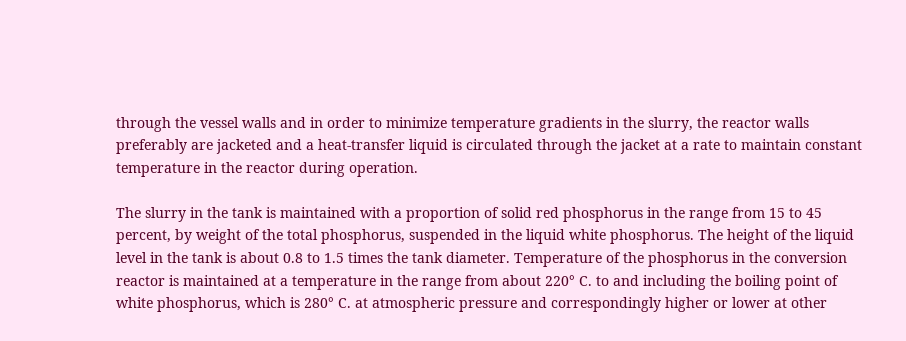through the vessel walls and in order to minimize temperature gradients in the slurry, the reactor walls preferably are jacketed and a heat-transfer liquid is circulated through the jacket at a rate to maintain constant temperature in the reactor during operation.

The slurry in the tank is maintained with a proportion of solid red phosphorus in the range from 15 to 45 percent, by weight of the total phosphorus, suspended in the liquid white phosphorus. The height of the liquid level in the tank is about 0.8 to 1.5 times the tank diameter. Temperature of the phosphorus in the conversion reactor is maintained at a temperature in the range from about 220° C. to and including the boiling point of white phosphorus, which is 280° C. at atmospheric pressure and correspondingly higher or lower at other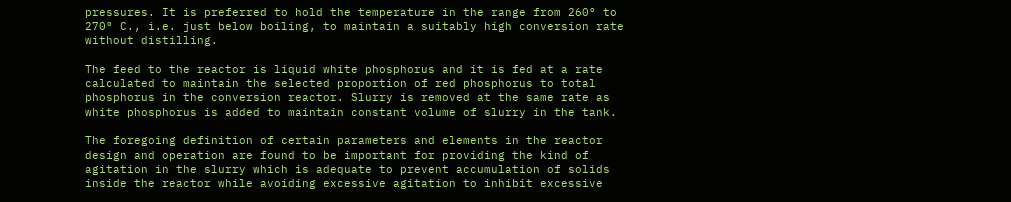pressures. It is preferred to hold the temperature in the range from 260° to 270° C., i.e. just below boiling, to maintain a suitably high conversion rate without distilling.

The feed to the reactor is liquid white phosphorus and it is fed at a rate calculated to maintain the selected proportion of red phosphorus to total phosphorus in the conversion reactor. Slurry is removed at the same rate as white phosphorus is added to maintain constant volume of slurry in the tank.

The foregoing definition of certain parameters and elements in the reactor design and operation are found to be important for providing the kind of agitation in the slurry which is adequate to prevent accumulation of solids inside the reactor while avoiding excessive agitation to inhibit excessive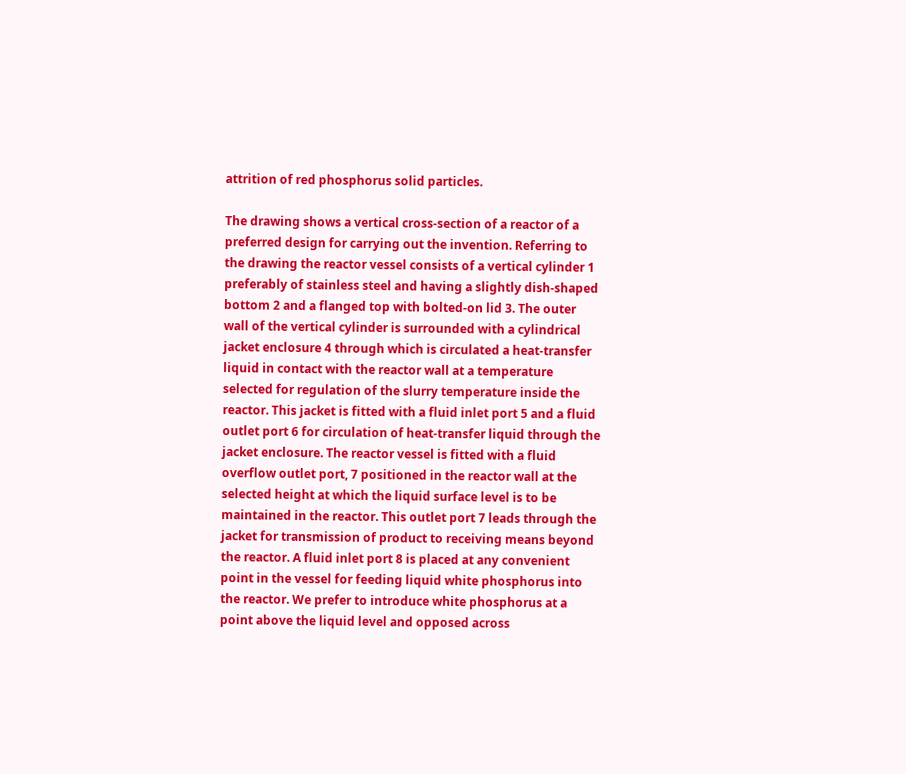attrition of red phosphorus solid particles.

The drawing shows a vertical cross-section of a reactor of a preferred design for carrying out the invention. Referring to the drawing the reactor vessel consists of a vertical cylinder 1 preferably of stainless steel and having a slightly dish-shaped bottom 2 and a flanged top with bolted-on lid 3. The outer wall of the vertical cylinder is surrounded with a cylindrical jacket enclosure 4 through which is circulated a heat-transfer liquid in contact with the reactor wall at a temperature selected for regulation of the slurry temperature inside the reactor. This jacket is fitted with a fluid inlet port 5 and a fluid outlet port 6 for circulation of heat-transfer liquid through the jacket enclosure. The reactor vessel is fitted with a fluid overflow outlet port, 7 positioned in the reactor wall at the selected height at which the liquid surface level is to be maintained in the reactor. This outlet port 7 leads through the jacket for transmission of product to receiving means beyond the reactor. A fluid inlet port 8 is placed at any convenient point in the vessel for feeding liquid white phosphorus into the reactor. We prefer to introduce white phosphorus at a point above the liquid level and opposed across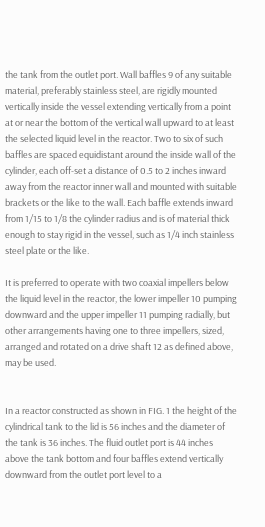the tank from the outlet port. Wall baffles 9 of any suitable material, preferably stainless steel, are rigidly mounted vertically inside the vessel extending vertically from a point at or near the bottom of the vertical wall upward to at least the selected liquid level in the reactor. Two to six of such baffles are spaced equidistant around the inside wall of the cylinder, each off-set a distance of 0.5 to 2 inches inward away from the reactor inner wall and mounted with suitable brackets or the like to the wall. Each baffle extends inward from 1/15 to 1/8 the cylinder radius and is of material thick enough to stay rigid in the vessel, such as 1/4 inch stainless steel plate or the like.

It is preferred to operate with two coaxial impellers below the liquid level in the reactor, the lower impeller 10 pumping downward and the upper impeller 11 pumping radially, but other arrangements having one to three impellers, sized, arranged and rotated on a drive shaft 12 as defined above, may be used.


In a reactor constructed as shown in FIG. 1 the height of the cylindrical tank to the lid is 56 inches and the diameter of the tank is 36 inches. The fluid outlet port is 44 inches above the tank bottom and four baffles extend vertically downward from the outlet port level to a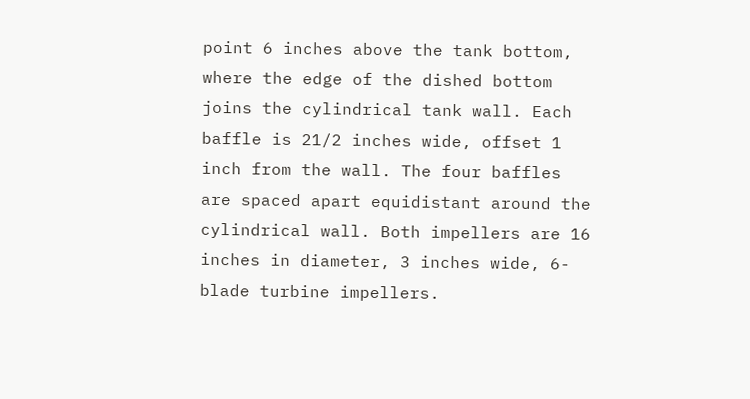point 6 inches above the tank bottom, where the edge of the dished bottom joins the cylindrical tank wall. Each baffle is 21/2 inches wide, offset 1 inch from the wall. The four baffles are spaced apart equidistant around the cylindrical wall. Both impellers are 16 inches in diameter, 3 inches wide, 6-blade turbine impellers.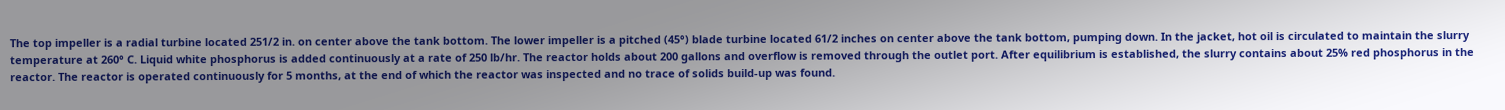The top impeller is a radial turbine located 251/2 in. on center above the tank bottom. The lower impeller is a pitched (45°) blade turbine located 61/2 inches on center above the tank bottom, pumping down. In the jacket, hot oil is circulated to maintain the slurry temperature at 260° C. Liquid white phosphorus is added continuously at a rate of 250 lb/hr. The reactor holds about 200 gallons and overflow is removed through the outlet port. After equilibrium is established, the slurry contains about 25% red phosphorus in the reactor. The reactor is operated continuously for 5 months, at the end of which the reactor was inspected and no trace of solids build-up was found.